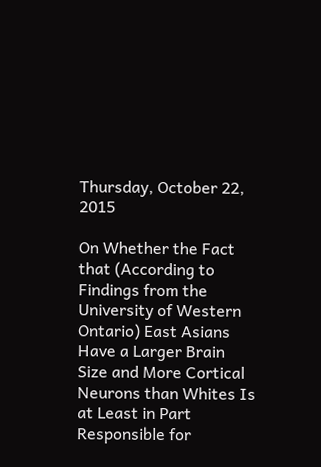Thursday, October 22, 2015

On Whether the Fact that (According to Findings from the University of Western Ontario) East Asians Have a Larger Brain Size and More Cortical Neurons than Whites Is at Least in Part Responsible for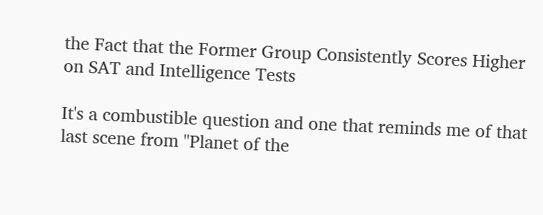the Fact that the Former Group Consistently Scores Higher on SAT and Intelligence Tests

It's a combustible question and one that reminds me of that last scene from "Planet of the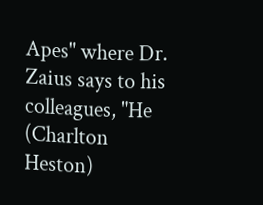Apes" where Dr. Zaius says to his colleagues, "He (Charlton Heston)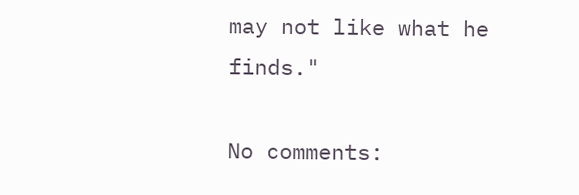may not like what he finds."

No comments: